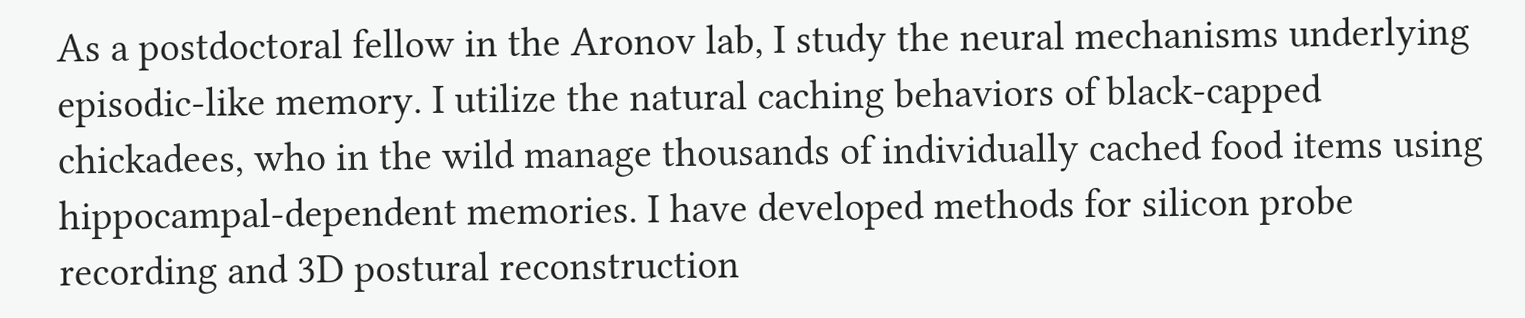As a postdoctoral fellow in the Aronov lab, I study the neural mechanisms underlying episodic-like memory. I utilize the natural caching behaviors of black-capped chickadees, who in the wild manage thousands of individually cached food items using hippocampal-dependent memories. I have developed methods for silicon probe recording and 3D postural reconstruction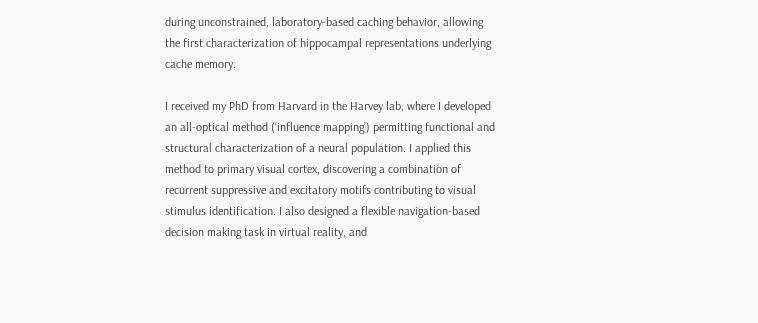during unconstrained, laboratory-based caching behavior, allowing the first characterization of hippocampal representations underlying cache memory.

I received my PhD from Harvard in the Harvey lab, where I developed an all-optical method (‘influence mapping’) permitting functional and structural characterization of a neural population. I applied this method to primary visual cortex, discovering a combination of recurrent suppressive and excitatory motifs contributing to visual stimulus identification. I also designed a flexible navigation-based decision making task in virtual reality, and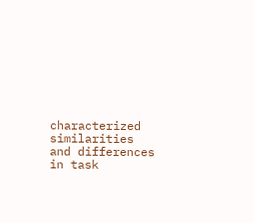characterized similarities and differences in task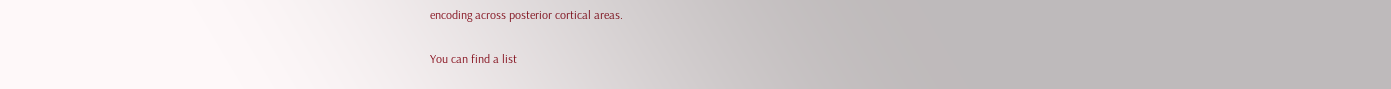encoding across posterior cortical areas.

You can find a list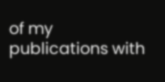of my publications with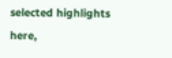selected highlights here,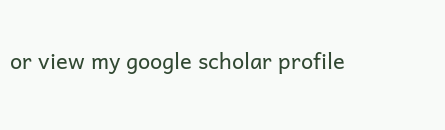or view my google scholar profile